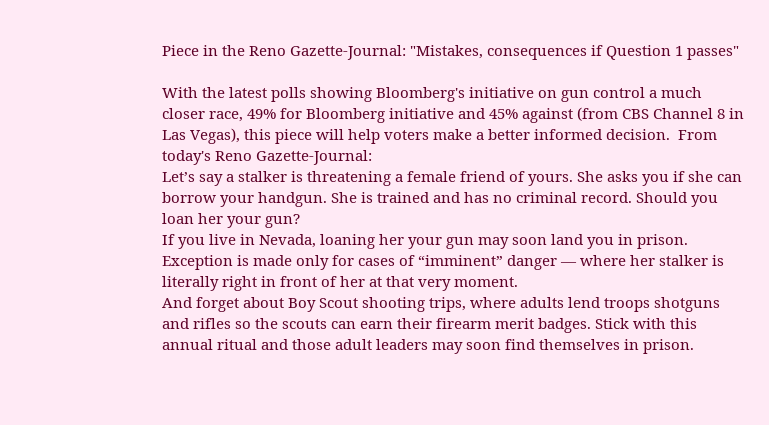Piece in the Reno Gazette-Journal: "Mistakes, consequences if Question 1 passes"

With the latest polls showing Bloomberg's initiative on gun control a much closer race, 49% for Bloomberg initiative and 45% against (from CBS Channel 8 in Las Vegas), this piece will help voters make a better informed decision.  From today's Reno Gazette-Journal:
Let’s say a stalker is threatening a female friend of yours. She asks you if she can borrow your handgun. She is trained and has no criminal record. Should you loan her your gun?
If you live in Nevada, loaning her your gun may soon land you in prison. Exception is made only for cases of “imminent” danger — where her stalker is literally right in front of her at that very moment.
And forget about Boy Scout shooting trips, where adults lend troops shotguns and rifles so the scouts can earn their firearm merit badges. Stick with this annual ritual and those adult leaders may soon find themselves in prison.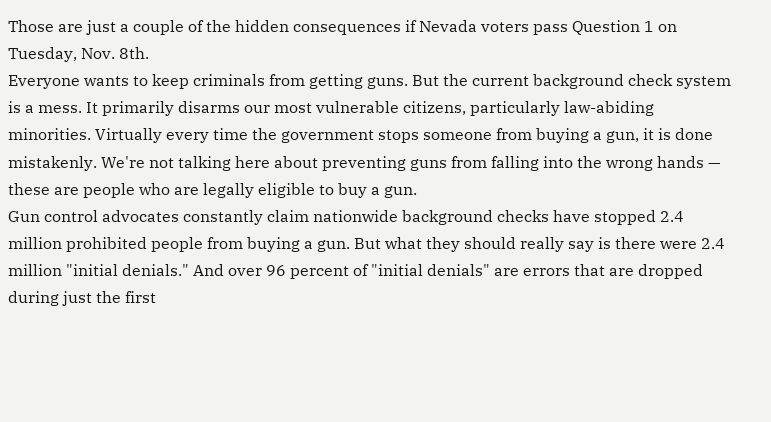Those are just a couple of the hidden consequences if Nevada voters pass Question 1 on Tuesday, Nov. 8th.
Everyone wants to keep criminals from getting guns. But the current background check system is a mess. It primarily disarms our most vulnerable citizens, particularly law-abiding minorities. Virtually every time the government stops someone from buying a gun, it is done mistakenly. We're not talking here about preventing guns from falling into the wrong hands — these are people who are legally eligible to buy a gun.
Gun control advocates constantly claim nationwide background checks have stopped 2.4 million prohibited people from buying a gun. But what they should really say is there were 2.4 million "initial denials." And over 96 percent of "initial denials" are errors that are dropped during just the first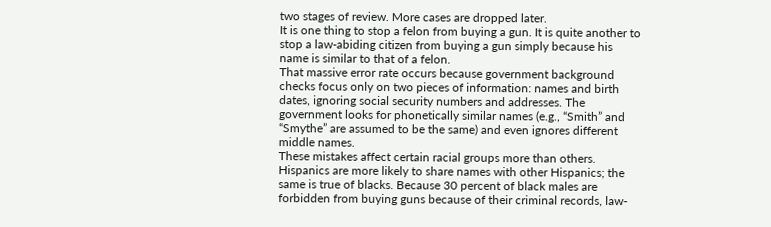two stages of review. More cases are dropped later.
It is one thing to stop a felon from buying a gun. It is quite another to stop a law-abiding citizen from buying a gun simply because his name is similar to that of a felon.
That massive error rate occurs because government background checks focus only on two pieces of information: names and birth dates, ignoring social security numbers and addresses. The government looks for phonetically similar names (e.g., “Smith” and “Smythe” are assumed to be the same) and even ignores different middle names.
These mistakes affect certain racial groups more than others. Hispanics are more likely to share names with other Hispanics; the same is true of blacks. Because 30 percent of black males are forbidden from buying guns because of their criminal records, law-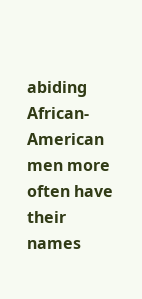abiding African-American men more often have their names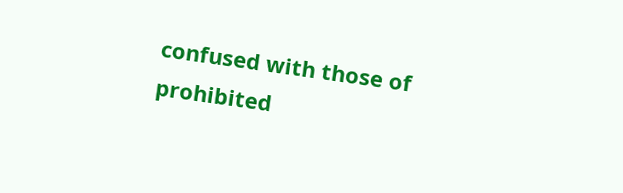confused with those of prohibited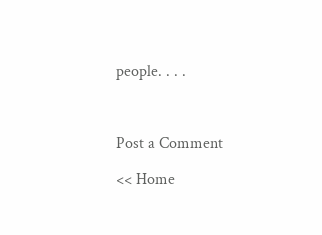people. . . .



Post a Comment

<< Home